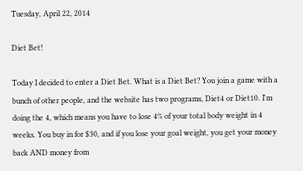Tuesday, April 22, 2014

Diet Bet!

Today I decided to enter a Diet Bet. What is a Diet Bet? You join a game with a bunch of other people, and the website has two programs, Diet4 or Diet10. I'm doing the 4, which means you have to lose 4% of your total body weight in 4 weeks. You buy in for $30, and if you lose your goal weight, you get your money back AND money from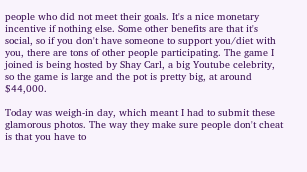people who did not meet their goals. It's a nice monetary incentive if nothing else. Some other benefits are that it's social, so if you don't have someone to support you/diet with you, there are tons of other people participating. The game I joined is being hosted by Shay Carl, a big Youtube celebrity, so the game is large and the pot is pretty big, at around $44,000.

Today was weigh-in day, which meant I had to submit these glamorous photos. The way they make sure people don't cheat is that you have to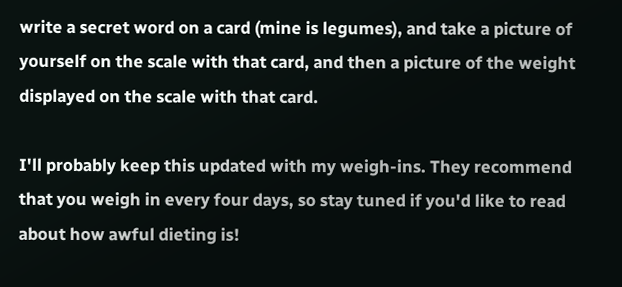write a secret word on a card (mine is legumes), and take a picture of yourself on the scale with that card, and then a picture of the weight displayed on the scale with that card.

I'll probably keep this updated with my weigh-ins. They recommend that you weigh in every four days, so stay tuned if you'd like to read about how awful dieting is!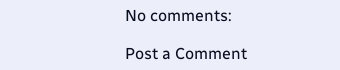No comments:

Post a Comment